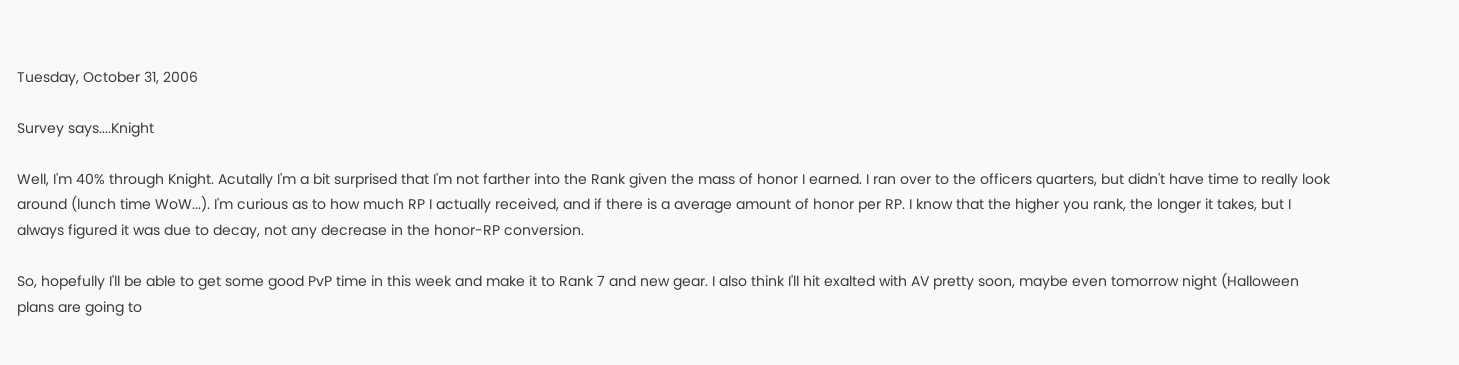Tuesday, October 31, 2006

Survey says....Knight

Well, I'm 40% through Knight. Acutally I'm a bit surprised that I'm not farther into the Rank given the mass of honor I earned. I ran over to the officers quarters, but didn't have time to really look around (lunch time WoW...). I'm curious as to how much RP I actually received, and if there is a average amount of honor per RP. I know that the higher you rank, the longer it takes, but I always figured it was due to decay, not any decrease in the honor-RP conversion.

So, hopefully I'll be able to get some good PvP time in this week and make it to Rank 7 and new gear. I also think I'll hit exalted with AV pretty soon, maybe even tomorrow night (Halloween plans are going to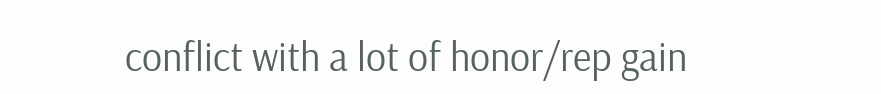conflict with a lot of honor/rep gain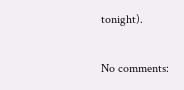tonight).

No comments: